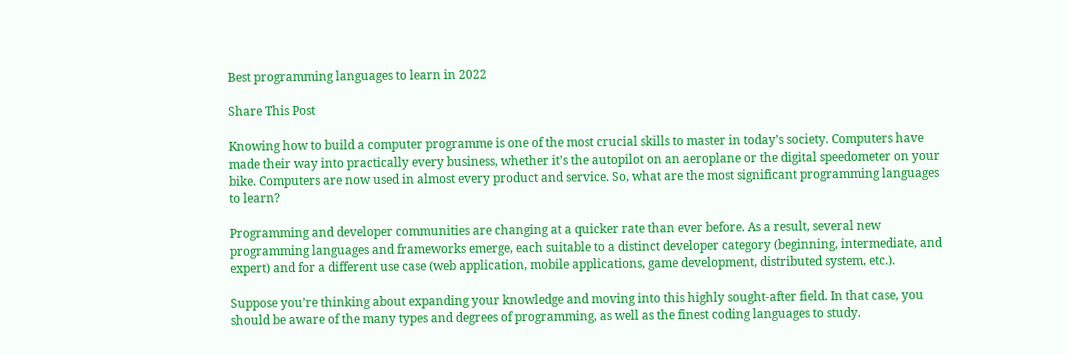Best programming languages to learn in 2022

Share This Post

Knowing how to build a computer programme is one of the most crucial skills to master in today’s society. Computers have made their way into practically every business, whether it’s the autopilot on an aeroplane or the digital speedometer on your bike. Computers are now used in almost every product and service. So, what are the most significant programming languages to learn?

Programming and developer communities are changing at a quicker rate than ever before. As a result, several new programming languages and frameworks emerge, each suitable to a distinct developer category (beginning, intermediate, and expert) and for a different use case (web application, mobile applications, game development, distributed system, etc.).

Suppose you’re thinking about expanding your knowledge and moving into this highly sought-after field. In that case, you should be aware of the many types and degrees of programming, as well as the finest coding languages to study.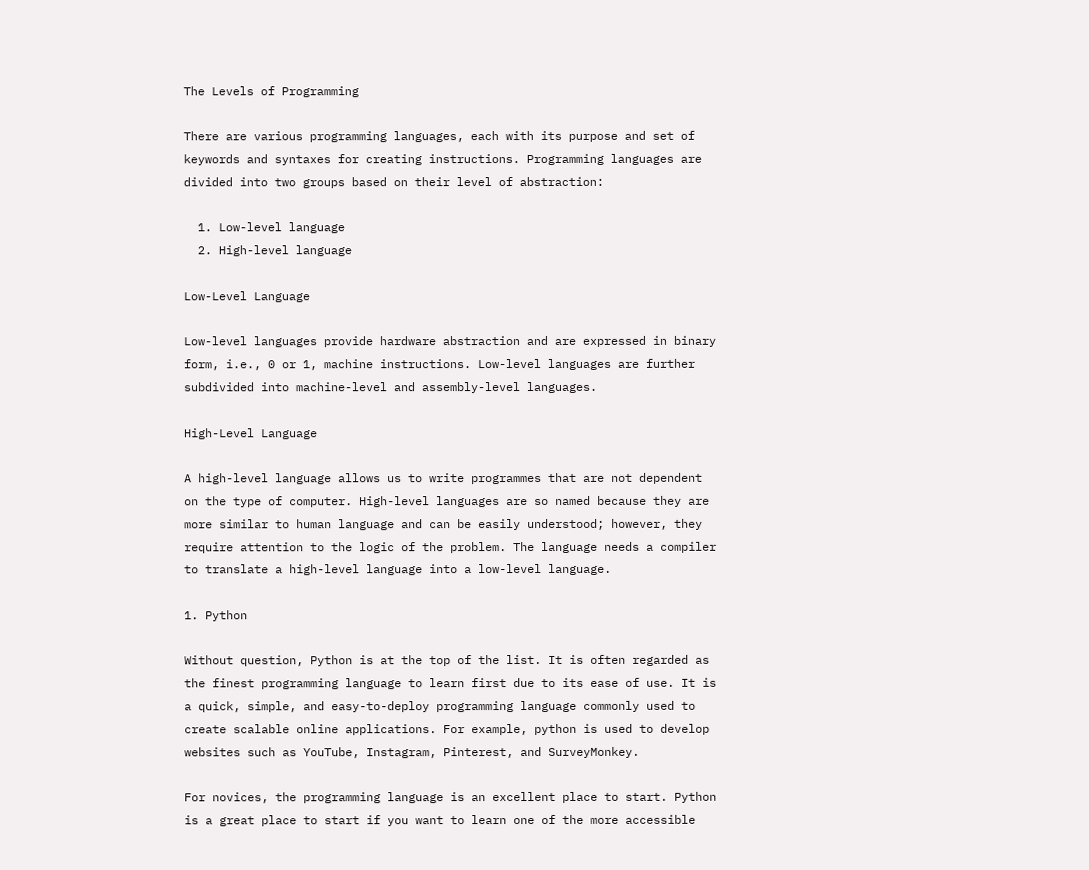The Levels of Programming

There are various programming languages, each with its purpose and set of keywords and syntaxes for creating instructions. Programming languages are divided into two groups based on their level of abstraction:

  1. Low-level language
  2. High-level language

Low-Level Language

Low-level languages provide hardware abstraction and are expressed in binary form, i.e., 0 or 1, machine instructions. Low-level languages are further subdivided into machine-level and assembly-level languages.

High-Level Language

A high-level language allows us to write programmes that are not dependent on the type of computer. High-level languages are so named because they are more similar to human language and can be easily understood; however, they require attention to the logic of the problem. The language needs a compiler to translate a high-level language into a low-level language.

1. Python

Without question, Python is at the top of the list. It is often regarded as the finest programming language to learn first due to its ease of use. It is a quick, simple, and easy-to-deploy programming language commonly used to create scalable online applications. For example, python is used to develop websites such as YouTube, Instagram, Pinterest, and SurveyMonkey.

For novices, the programming language is an excellent place to start. Python is a great place to start if you want to learn one of the more accessible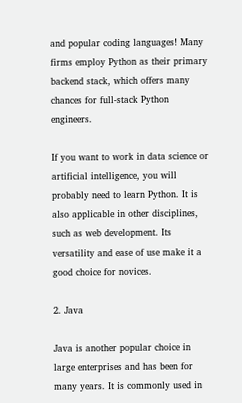and popular coding languages! Many firms employ Python as their primary backend stack, which offers many chances for full-stack Python engineers.

If you want to work in data science or artificial intelligence, you will probably need to learn Python. It is also applicable in other disciplines, such as web development. Its versatility and ease of use make it a good choice for novices.

2. Java

Java is another popular choice in large enterprises and has been for many years. It is commonly used in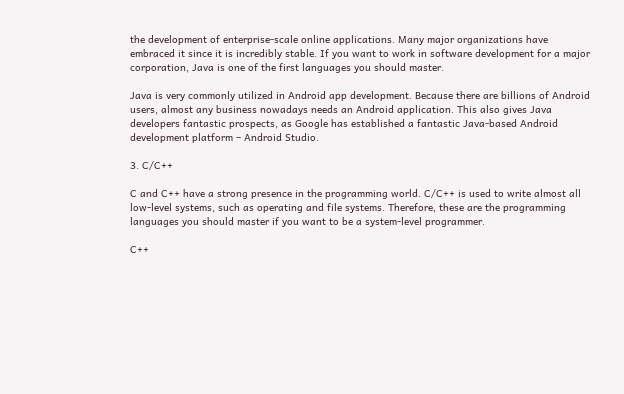the development of enterprise-scale online applications. Many major organizations have embraced it since it is incredibly stable. If you want to work in software development for a major corporation, Java is one of the first languages you should master.

Java is very commonly utilized in Android app development. Because there are billions of Android users, almost any business nowadays needs an Android application. This also gives Java developers fantastic prospects, as Google has established a fantastic Java-based Android development platform – Android Studio.

3. C/C++

C and C++ have a strong presence in the programming world. C/C++ is used to write almost all low-level systems, such as operating and file systems. Therefore, these are the programming languages you should master if you want to be a system-level programmer.

C++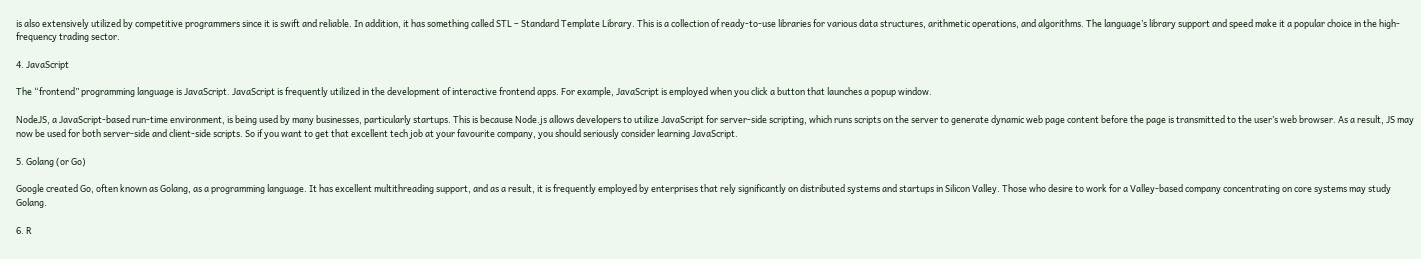is also extensively utilized by competitive programmers since it is swift and reliable. In addition, it has something called STL – Standard Template Library. This is a collection of ready-to-use libraries for various data structures, arithmetic operations, and algorithms. The language’s library support and speed make it a popular choice in the high-frequency trading sector.

4. JavaScript

The “frontend” programming language is JavaScript. JavaScript is frequently utilized in the development of interactive frontend apps. For example, JavaScript is employed when you click a button that launches a popup window.

NodeJS, a JavaScript-based run-time environment, is being used by many businesses, particularly startups. This is because Node.js allows developers to utilize JavaScript for server-side scripting, which runs scripts on the server to generate dynamic web page content before the page is transmitted to the user’s web browser. As a result, JS may now be used for both server-side and client-side scripts. So if you want to get that excellent tech job at your favourite company, you should seriously consider learning JavaScript.

5. Golang (or Go)

Google created Go, often known as Golang, as a programming language. It has excellent multithreading support, and as a result, it is frequently employed by enterprises that rely significantly on distributed systems and startups in Silicon Valley. Those who desire to work for a Valley-based company concentrating on core systems may study Golang.

6. R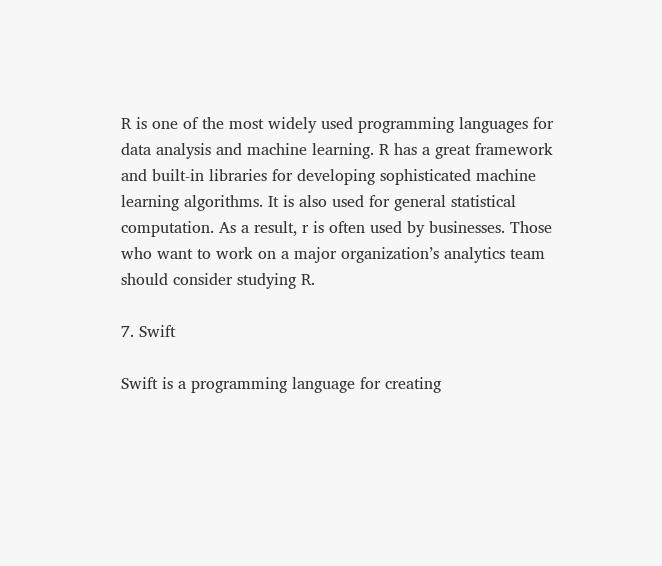R is one of the most widely used programming languages for data analysis and machine learning. R has a great framework and built-in libraries for developing sophisticated machine learning algorithms. It is also used for general statistical computation. As a result, r is often used by businesses. Those who want to work on a major organization’s analytics team should consider studying R.

7. Swift

Swift is a programming language for creating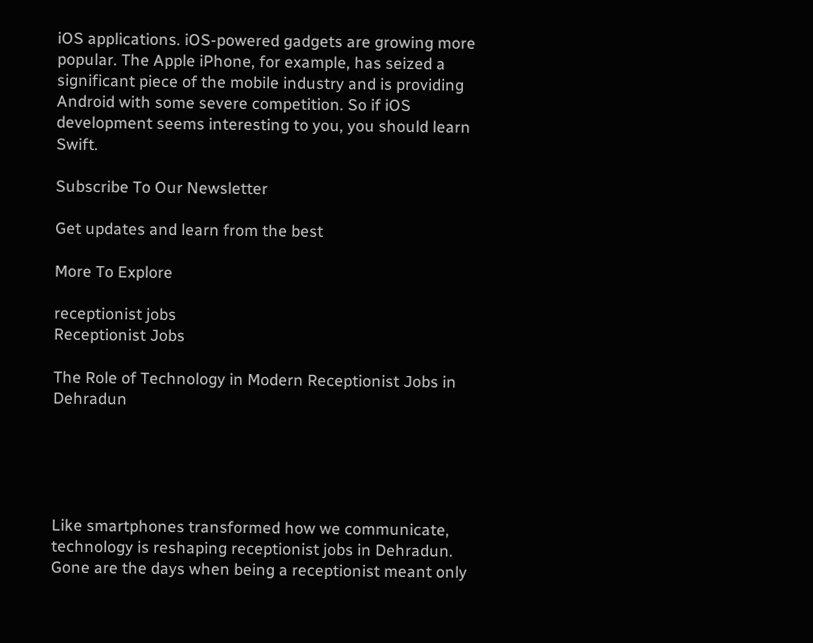iOS applications. iOS-powered gadgets are growing more popular. The Apple iPhone, for example, has seized a significant piece of the mobile industry and is providing Android with some severe competition. So if iOS development seems interesting to you, you should learn Swift.

Subscribe To Our Newsletter

Get updates and learn from the best

More To Explore

receptionist jobs
Receptionist Jobs

The Role of Technology in Modern Receptionist Jobs in Dehradun





Like smartphones transformed how we communicate, technology is reshaping receptionist jobs in Dehradun. Gone are the days when being a receptionist meant only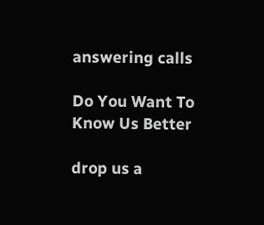answering calls

Do You Want To Know Us Better

drop us a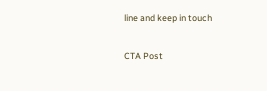line and keep in touch

CTA Post